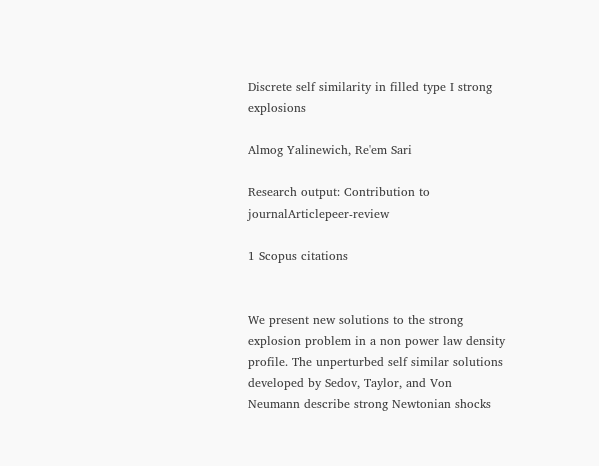Discrete self similarity in filled type I strong explosions

Almog Yalinewich, Re'em Sari

Research output: Contribution to journalArticlepeer-review

1 Scopus citations


We present new solutions to the strong explosion problem in a non power law density profile. The unperturbed self similar solutions developed by Sedov, Taylor, and Von Neumann describe strong Newtonian shocks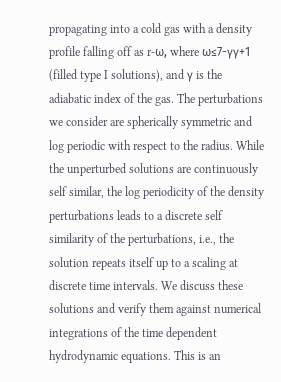propagating into a cold gas with a density profile falling off as r-ω, where ω≤7-γγ+1 (filled type I solutions), and γ is the adiabatic index of the gas. The perturbations we consider are spherically symmetric and log periodic with respect to the radius. While the unperturbed solutions are continuously self similar, the log periodicity of the density perturbations leads to a discrete self similarity of the perturbations, i.e., the solution repeats itself up to a scaling at discrete time intervals. We discuss these solutions and verify them against numerical integrations of the time dependent hydrodynamic equations. This is an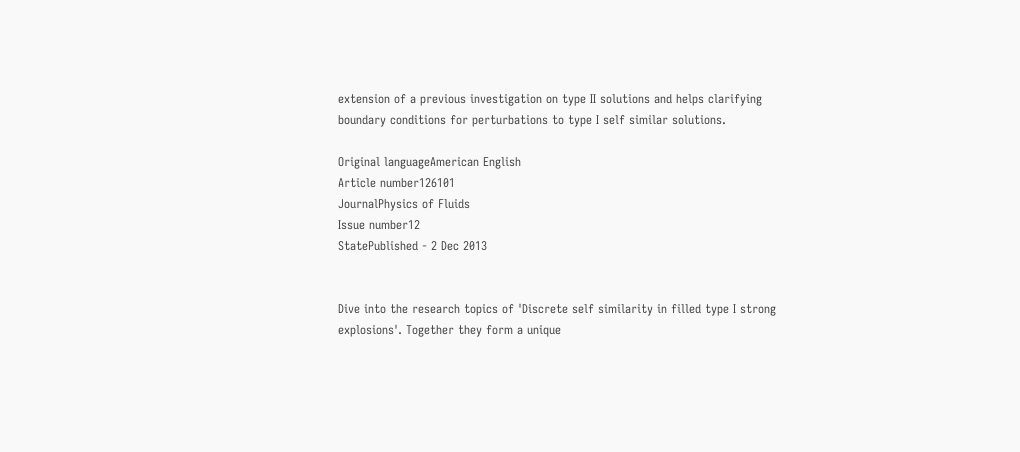extension of a previous investigation on type II solutions and helps clarifying boundary conditions for perturbations to type I self similar solutions.

Original languageAmerican English
Article number126101
JournalPhysics of Fluids
Issue number12
StatePublished - 2 Dec 2013


Dive into the research topics of 'Discrete self similarity in filled type I strong explosions'. Together they form a unique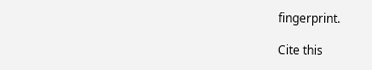fingerprint.

Cite this